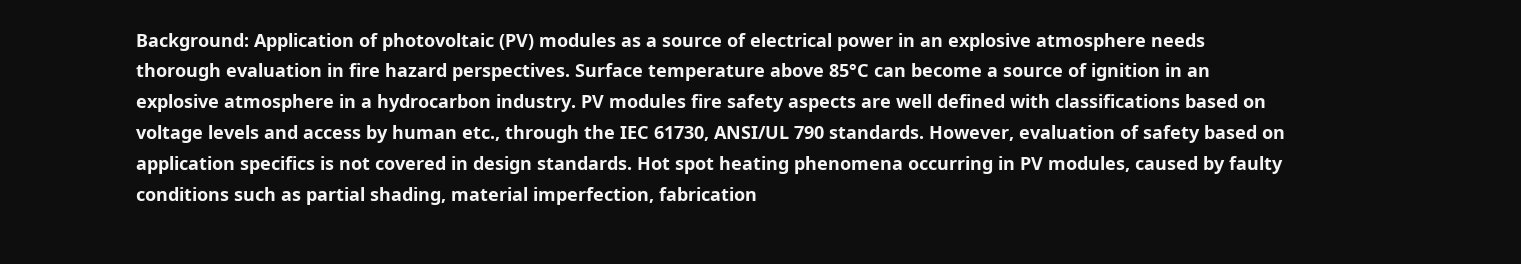Background: Application of photovoltaic (PV) modules as a source of electrical power in an explosive atmosphere needs thorough evaluation in fire hazard perspectives. Surface temperature above 85°C can become a source of ignition in an explosive atmosphere in a hydrocarbon industry. PV modules fire safety aspects are well defined with classifications based on voltage levels and access by human etc., through the IEC 61730, ANSI/UL 790 standards. However, evaluation of safety based on application specifics is not covered in design standards. Hot spot heating phenomena occurring in PV modules, caused by faulty conditions such as partial shading, material imperfection, fabrication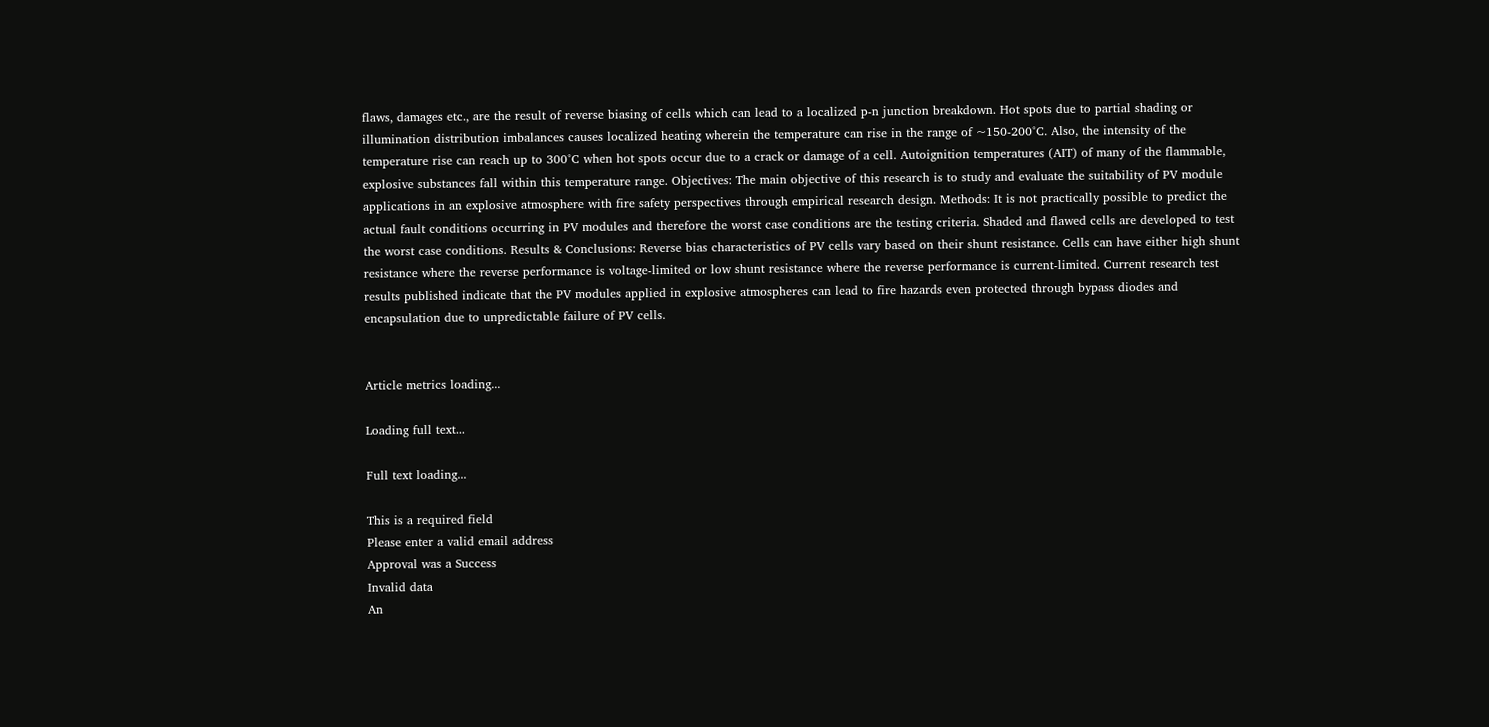flaws, damages etc., are the result of reverse biasing of cells which can lead to a localized p-n junction breakdown. Hot spots due to partial shading or illumination distribution imbalances causes localized heating wherein the temperature can rise in the range of ~150-200°C. Also, the intensity of the temperature rise can reach up to 300°C when hot spots occur due to a crack or damage of a cell. Autoignition temperatures (AIT) of many of the flammable, explosive substances fall within this temperature range. Objectives: The main objective of this research is to study and evaluate the suitability of PV module applications in an explosive atmosphere with fire safety perspectives through empirical research design. Methods: It is not practically possible to predict the actual fault conditions occurring in PV modules and therefore the worst case conditions are the testing criteria. Shaded and flawed cells are developed to test the worst case conditions. Results & Conclusions: Reverse bias characteristics of PV cells vary based on their shunt resistance. Cells can have either high shunt resistance where the reverse performance is voltage-limited or low shunt resistance where the reverse performance is current-limited. Current research test results published indicate that the PV modules applied in explosive atmospheres can lead to fire hazards even protected through bypass diodes and encapsulation due to unpredictable failure of PV cells.


Article metrics loading...

Loading full text...

Full text loading...

This is a required field
Please enter a valid email address
Approval was a Success
Invalid data
An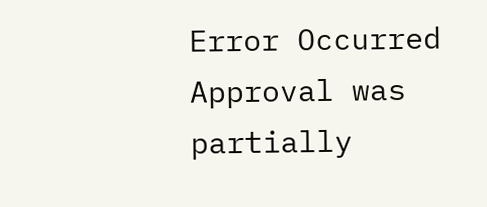Error Occurred
Approval was partially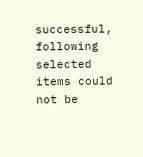successful, following selected items could not be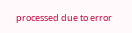processed due to error